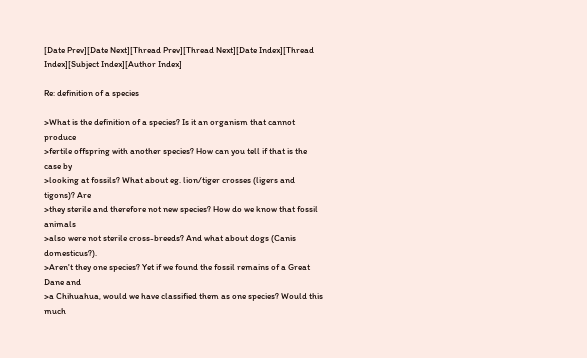[Date Prev][Date Next][Thread Prev][Thread Next][Date Index][Thread Index][Subject Index][Author Index]

Re: definition of a species

>What is the definition of a species? Is it an organism that cannot produce
>fertile offspring with another species? How can you tell if that is the case by
>looking at fossils? What about eg. lion/tiger crosses (ligers and tigons)? Are
>they sterile and therefore not new species? How do we know that fossil animals
>also were not sterile cross-breeds? And what about dogs (Canis domesticus?).
>Aren't they one species? Yet if we found the fossil remains of a Great Dane and
>a Chihuahua, would we have classified them as one species? Would this much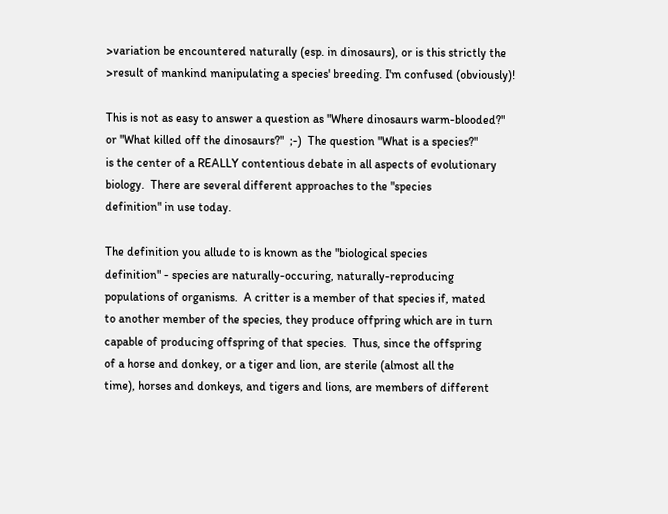>variation be encountered naturally (esp. in dinosaurs), or is this strictly the
>result of mankind manipulating a species' breeding. I'm confused (obviously)!

This is not as easy to answer a question as "Where dinosaurs warm-blooded?"
or "What killed off the dinosaurs?"  ;-)  The question "What is a species?"
is the center of a REALLY contentious debate in all aspects of evolutionary
biology.  There are several different approaches to the "species
definition" in use today.

The definition you allude to is known as the "biological species
definition" - species are naturally-occuring, naturally-reproducing
populations of organisms.  A critter is a member of that species if, mated
to another member of the species, they produce offpring which are in turn
capable of producing offspring of that species.  Thus, since the offspring
of a horse and donkey, or a tiger and lion, are sterile (almost all the
time), horses and donkeys, and tigers and lions, are members of different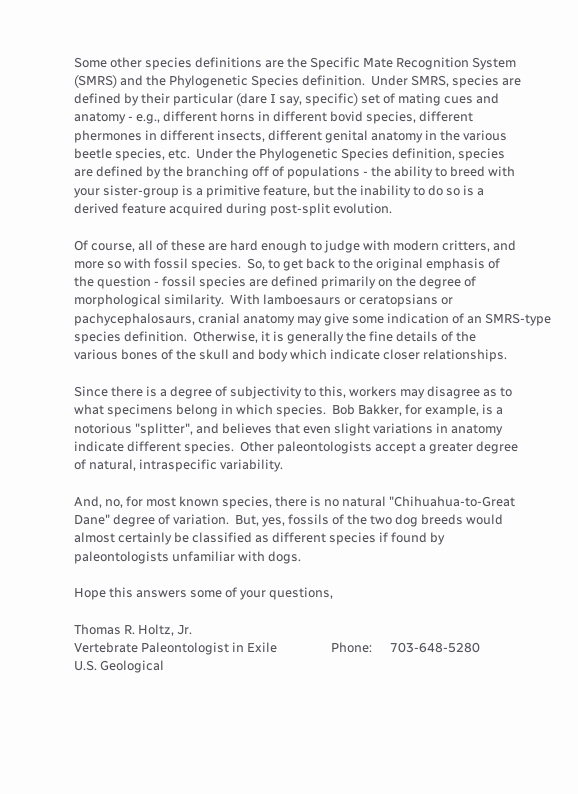Some other species definitions are the Specific Mate Recognition System
(SMRS) and the Phylogenetic Species definition.  Under SMRS, species are
defined by their particular (dare I say, specific) set of mating cues and
anatomy - e.g., different horns in different bovid species, different
phermones in different insects, different genital anatomy in the various
beetle species, etc.  Under the Phylogenetic Species definition, species
are defined by the branching off of populations - the ability to breed with
your sister-group is a primitive feature, but the inability to do so is a
derived feature acquired during post-split evolution.

Of course, all of these are hard enough to judge with modern critters, and
more so with fossil species.  So, to get back to the original emphasis of
the question - fossil species are defined primarily on the degree of
morphological similarity.  With lamboesaurs or ceratopsians or
pachycephalosaurs, cranial anatomy may give some indication of an SMRS-type
species definition.  Otherwise, it is generally the fine details of the
various bones of the skull and body which indicate closer relationships.

Since there is a degree of subjectivity to this, workers may disagree as to
what specimens belong in which species.  Bob Bakker, for example, is a
notorious "splitter", and believes that even slight variations in anatomy
indicate different species.  Other paleontologists accept a greater degree
of natural, intraspecific variability.

And, no, for most known species, there is no natural "Chihuahua-to-Great
Dane" degree of variation.  But, yes, fossils of the two dog breeds would
almost certainly be classified as different species if found by
paleontologists unfamiliar with dogs.

Hope this answers some of your questions,

Thomas R. Holtz, Jr.
Vertebrate Paleontologist in Exile                  Phone:      703-648-5280
U.S. Geological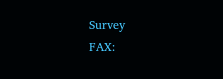Survey                                FAX: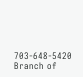703-648-5420
Branch of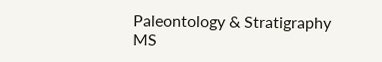Paleontology & Stratigraphy
MS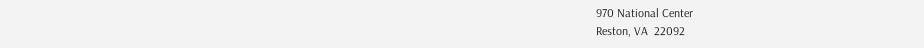970 National Center
Reston, VA  22092